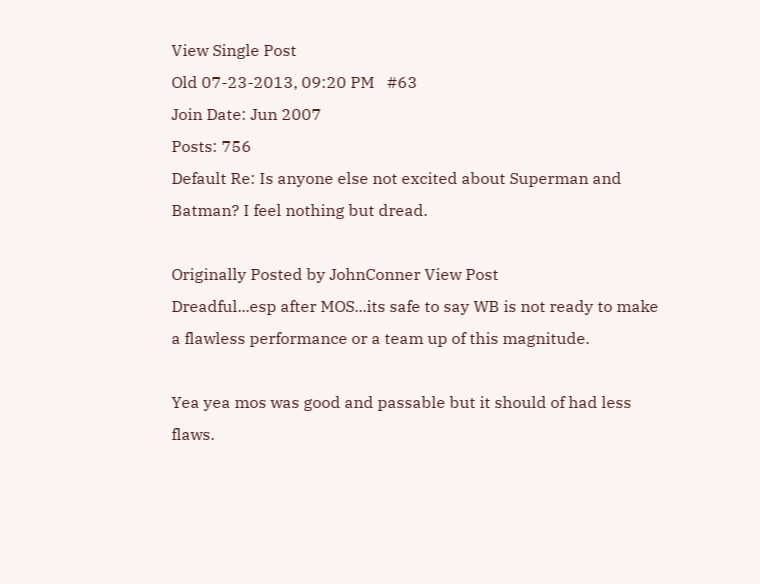View Single Post
Old 07-23-2013, 09:20 PM   #63
Join Date: Jun 2007
Posts: 756
Default Re: Is anyone else not excited about Superman and Batman? I feel nothing but dread.

Originally Posted by JohnConner View Post
Dreadful...esp after MOS...its safe to say WB is not ready to make a flawless performance or a team up of this magnitude.

Yea yea mos was good and passable but it should of had less flaws.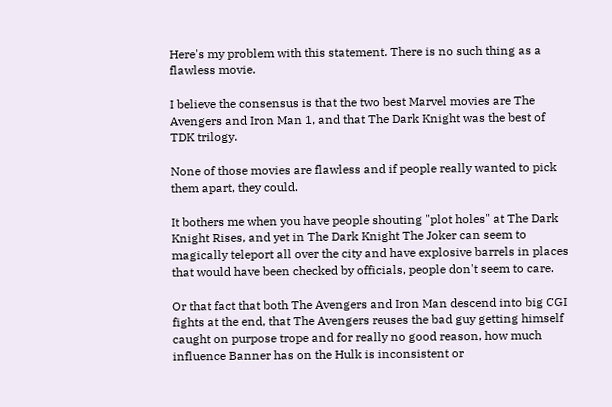Here's my problem with this statement. There is no such thing as a flawless movie.

I believe the consensus is that the two best Marvel movies are The Avengers and Iron Man 1, and that The Dark Knight was the best of TDK trilogy.

None of those movies are flawless and if people really wanted to pick them apart, they could.

It bothers me when you have people shouting "plot holes" at The Dark Knight Rises, and yet in The Dark Knight The Joker can seem to magically teleport all over the city and have explosive barrels in places that would have been checked by officials, people don't seem to care.

Or that fact that both The Avengers and Iron Man descend into big CGI fights at the end, that The Avengers reuses the bad guy getting himself caught on purpose trope and for really no good reason, how much influence Banner has on the Hulk is inconsistent or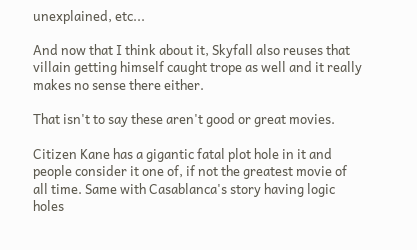unexplained, etc...

And now that I think about it, Skyfall also reuses that villain getting himself caught trope as well and it really makes no sense there either.

That isn't to say these aren't good or great movies.

Citizen Kane has a gigantic fatal plot hole in it and people consider it one of, if not the greatest movie of all time. Same with Casablanca's story having logic holes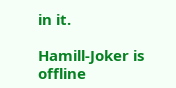in it.

Hamill-Joker is offline